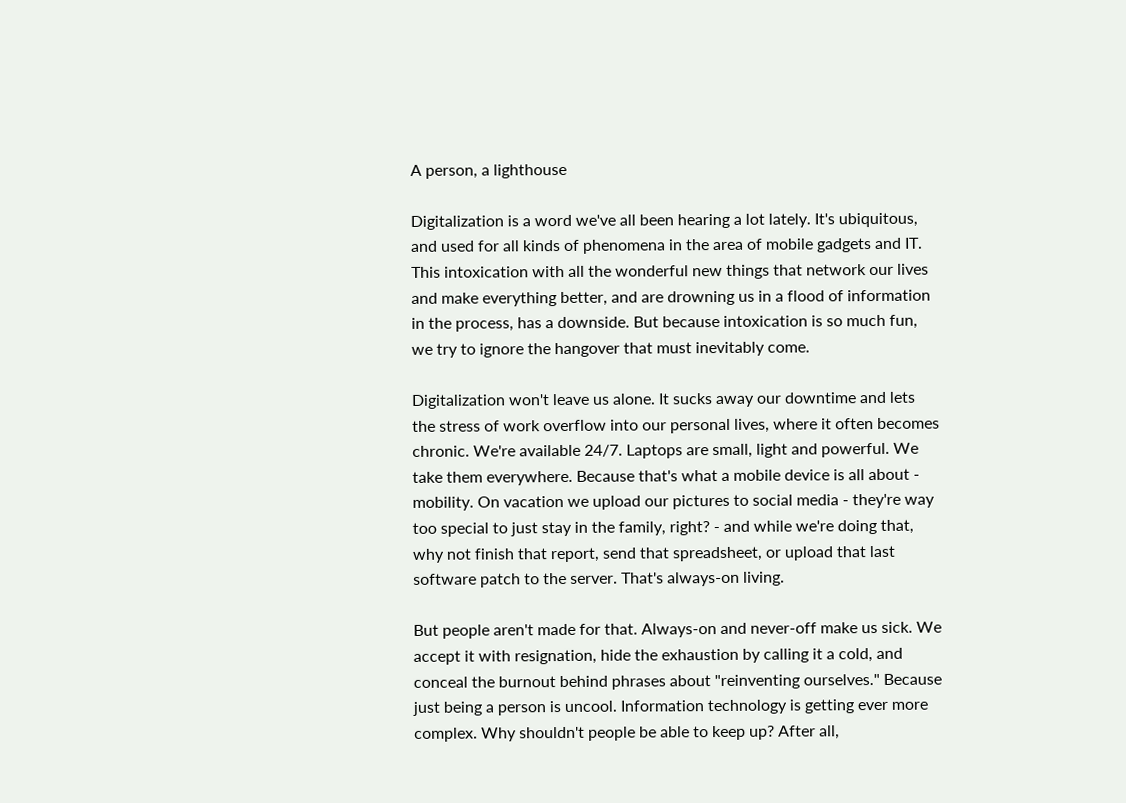A person, a lighthouse

Digitalization is a word we've all been hearing a lot lately. It's ubiquitous, and used for all kinds of phenomena in the area of mobile gadgets and IT. This intoxication with all the wonderful new things that network our lives and make everything better, and are drowning us in a flood of information in the process, has a downside. But because intoxication is so much fun, we try to ignore the hangover that must inevitably come.

Digitalization won't leave us alone. It sucks away our downtime and lets the stress of work overflow into our personal lives, where it often becomes chronic. We're available 24/7. Laptops are small, light and powerful. We take them everywhere. Because that's what a mobile device is all about - mobility. On vacation we upload our pictures to social media - they're way too special to just stay in the family, right? - and while we're doing that, why not finish that report, send that spreadsheet, or upload that last software patch to the server. That's always-on living.

But people aren't made for that. Always-on and never-off make us sick. We accept it with resignation, hide the exhaustion by calling it a cold, and conceal the burnout behind phrases about "reinventing ourselves." Because just being a person is uncool. Information technology is getting ever more complex. Why shouldn't people be able to keep up? After all,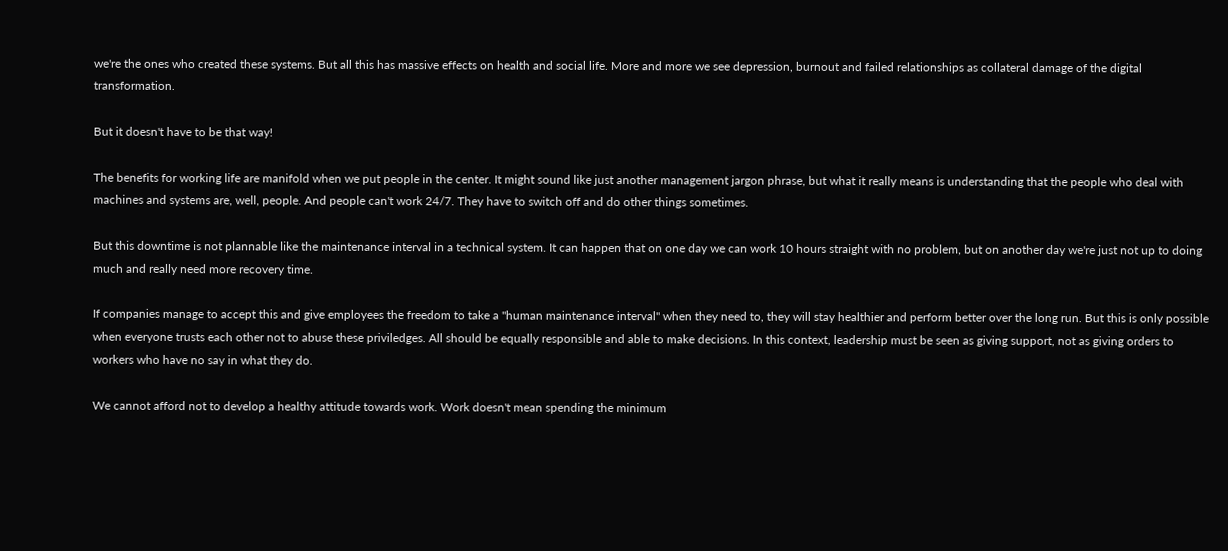we're the ones who created these systems. But all this has massive effects on health and social life. More and more we see depression, burnout and failed relationships as collateral damage of the digital transformation.

But it doesn't have to be that way!

The benefits for working life are manifold when we put people in the center. It might sound like just another management jargon phrase, but what it really means is understanding that the people who deal with machines and systems are, well, people. And people can't work 24/7. They have to switch off and do other things sometimes.

But this downtime is not plannable like the maintenance interval in a technical system. It can happen that on one day we can work 10 hours straight with no problem, but on another day we're just not up to doing much and really need more recovery time.

If companies manage to accept this and give employees the freedom to take a "human maintenance interval" when they need to, they will stay healthier and perform better over the long run. But this is only possible when everyone trusts each other not to abuse these priviledges. All should be equally responsible and able to make decisions. In this context, leadership must be seen as giving support, not as giving orders to workers who have no say in what they do.

We cannot afford not to develop a healthy attitude towards work. Work doesn't mean spending the minimum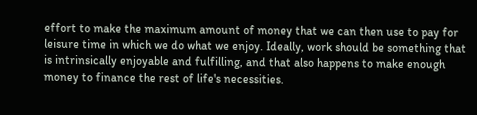effort to make the maximum amount of money that we can then use to pay for leisure time in which we do what we enjoy. Ideally, work should be something that is intrinsically enjoyable and fulfilling, and that also happens to make enough money to finance the rest of life's necessities.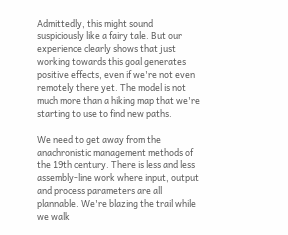Admittedly, this might sound suspiciously like a fairy tale. But our experience clearly shows that just working towards this goal generates positive effects, even if we're not even remotely there yet. The model is not much more than a hiking map that we're starting to use to find new paths.

We need to get away from the anachronistic management methods of the 19th century. There is less and less assembly-line work where input, output and process parameters are all plannable. We're blazing the trail while we walk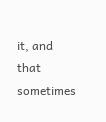it, and that sometimes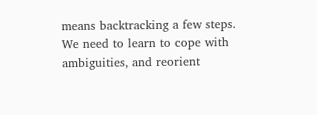means backtracking a few steps. We need to learn to cope with ambiguities, and reorient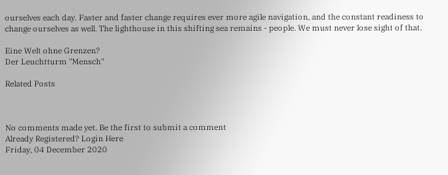ourselves each day. Faster and faster change requires ever more agile navigation, and the constant readiness to change ourselves as well. The lighthouse in this shifting sea remains - people. We must never lose sight of that.

Eine Welt ohne Grenzen?
Der Leuchtturm "Mensch"

Related Posts



No comments made yet. Be the first to submit a comment
Already Registered? Login Here
Friday, 04 December 2020